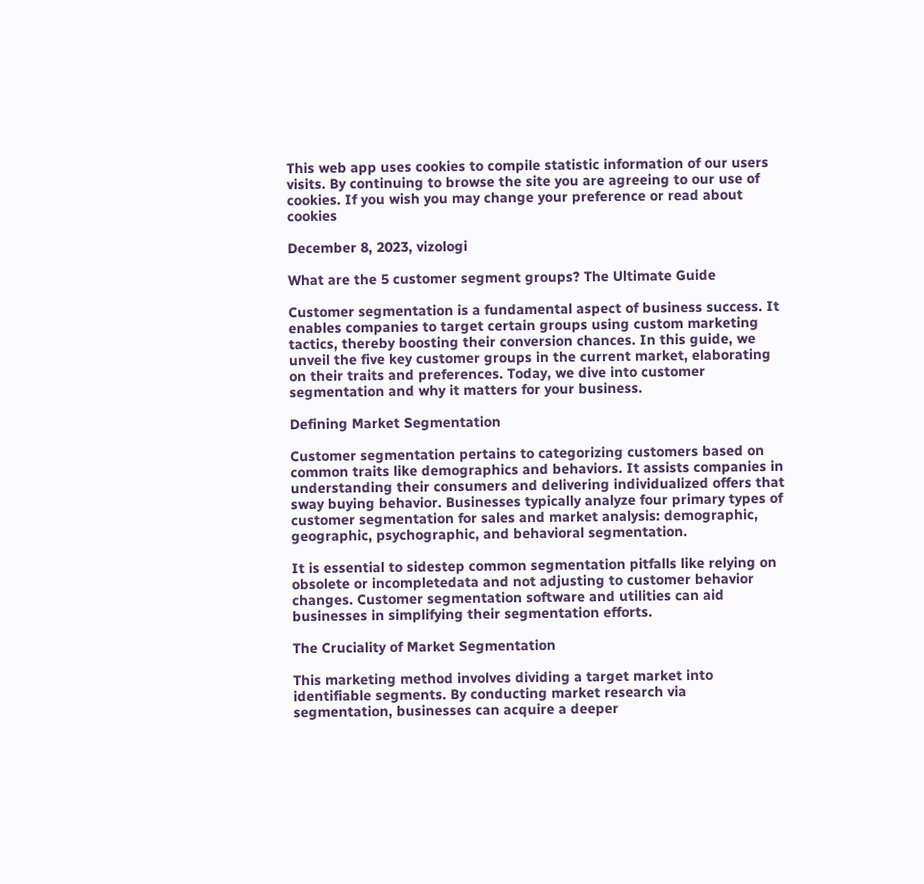This web app uses cookies to compile statistic information of our users visits. By continuing to browse the site you are agreeing to our use of cookies. If you wish you may change your preference or read about cookies

December 8, 2023, vizologi

What are the 5 customer segment groups? The Ultimate Guide

Customer segmentation is a fundamental aspect of business success. It enables companies to target certain groups using custom marketing tactics, thereby boosting their conversion chances. In this guide, we unveil the five key customer groups in the current market, elaborating on their traits and preferences. Today, we dive into customer segmentation and why it matters for your business.

Defining Market Segmentation

Customer segmentation pertains to categorizing customers based on common traits like demographics and behaviors. It assists companies in understanding their consumers and delivering individualized offers that sway buying behavior. Businesses typically analyze four primary types of customer segmentation for sales and market analysis: demographic, geographic, psychographic, and behavioral segmentation.

It is essential to sidestep common segmentation pitfalls like relying on obsolete or incompletedata and not adjusting to customer behavior changes. Customer segmentation software and utilities can aid businesses in simplifying their segmentation efforts.

The Cruciality of Market Segmentation

This marketing method involves dividing a target market into identifiable segments. By conducting market research via segmentation, businesses can acquire a deeper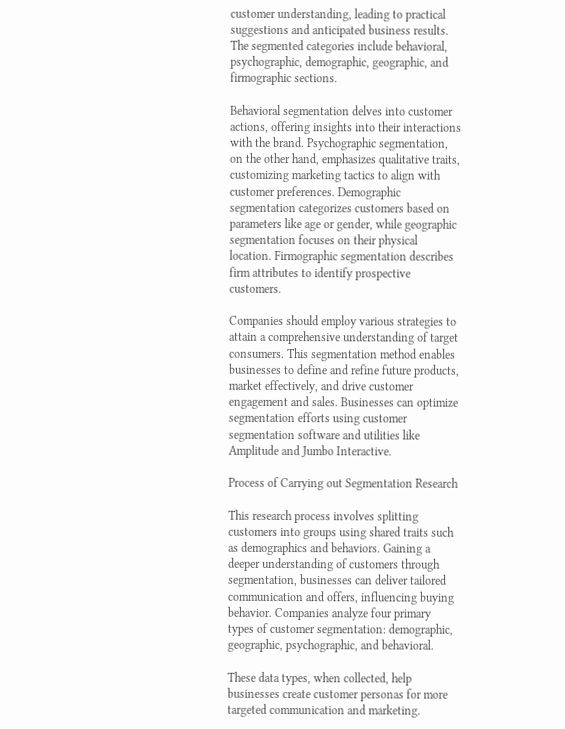customer understanding, leading to practical suggestions and anticipated business results. The segmented categories include behavioral, psychographic, demographic, geographic, and firmographic sections.

Behavioral segmentation delves into customer actions, offering insights into their interactions with the brand. Psychographic segmentation, on the other hand, emphasizes qualitative traits, customizing marketing tactics to align with customer preferences. Demographic segmentation categorizes customers based on parameters like age or gender, while geographic segmentation focuses on their physical location. Firmographic segmentation describes firm attributes to identify prospective customers.

Companies should employ various strategies to attain a comprehensive understanding of target consumers. This segmentation method enables businesses to define and refine future products, market effectively, and drive customer engagement and sales. Businesses can optimize segmentation efforts using customer segmentation software and utilities like Amplitude and Jumbo Interactive.

Process of Carrying out Segmentation Research

This research process involves splitting customers into groups using shared traits such as demographics and behaviors. Gaining a deeper understanding of customers through segmentation, businesses can deliver tailored communication and offers, influencing buying behavior. Companies analyze four primary types of customer segmentation: demographic, geographic, psychographic, and behavioral.

These data types, when collected, help businesses create customer personas for more targeted communication and marketing.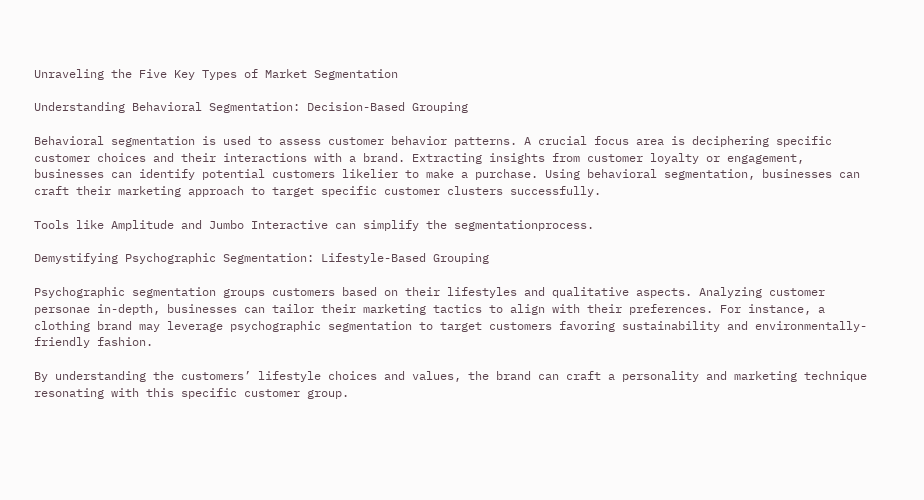Unraveling the Five Key Types of Market Segmentation

Understanding Behavioral Segmentation: Decision-Based Grouping

Behavioral segmentation is used to assess customer behavior patterns. A crucial focus area is deciphering specific customer choices and their interactions with a brand. Extracting insights from customer loyalty or engagement, businesses can identify potential customers likelier to make a purchase. Using behavioral segmentation, businesses can craft their marketing approach to target specific customer clusters successfully.

Tools like Amplitude and Jumbo Interactive can simplify the segmentationprocess.

Demystifying Psychographic Segmentation: Lifestyle-Based Grouping

Psychographic segmentation groups customers based on their lifestyles and qualitative aspects. Analyzing customer personae in-depth, businesses can tailor their marketing tactics to align with their preferences. For instance, a clothing brand may leverage psychographic segmentation to target customers favoring sustainability and environmentally-friendly fashion.

By understanding the customers’ lifestyle choices and values, the brand can craft a personality and marketing technique resonating with this specific customer group.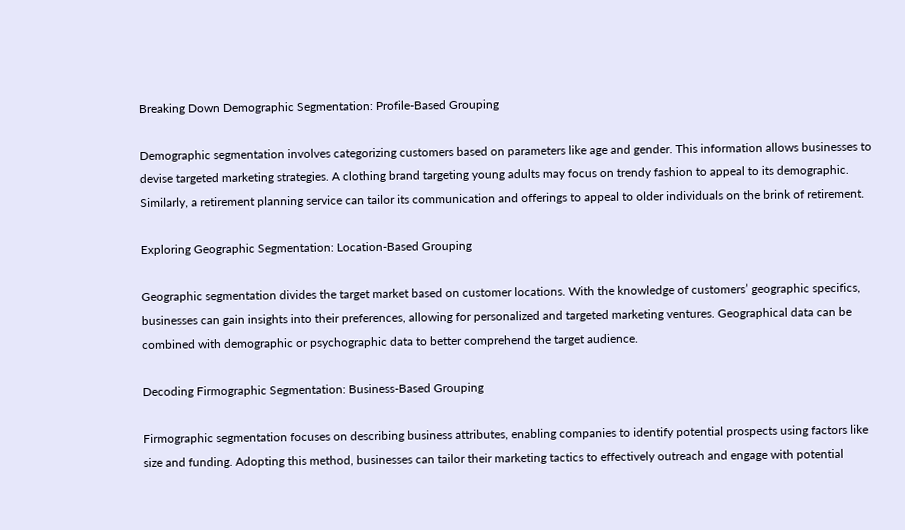Breaking Down Demographic Segmentation: Profile-Based Grouping

Demographic segmentation involves categorizing customers based on parameters like age and gender. This information allows businesses to devise targeted marketing strategies. A clothing brand targeting young adults may focus on trendy fashion to appeal to its demographic. Similarly, a retirement planning service can tailor its communication and offerings to appeal to older individuals on the brink of retirement.

Exploring Geographic Segmentation: Location-Based Grouping

Geographic segmentation divides the target market based on customer locations. With the knowledge of customers’ geographic specifics, businesses can gain insights into their preferences, allowing for personalized and targeted marketing ventures. Geographical data can be combined with demographic or psychographic data to better comprehend the target audience.

Decoding Firmographic Segmentation: Business-Based Grouping

Firmographic segmentation focuses on describing business attributes, enabling companies to identify potential prospects using factors like size and funding. Adopting this method, businesses can tailor their marketing tactics to effectively outreach and engage with potential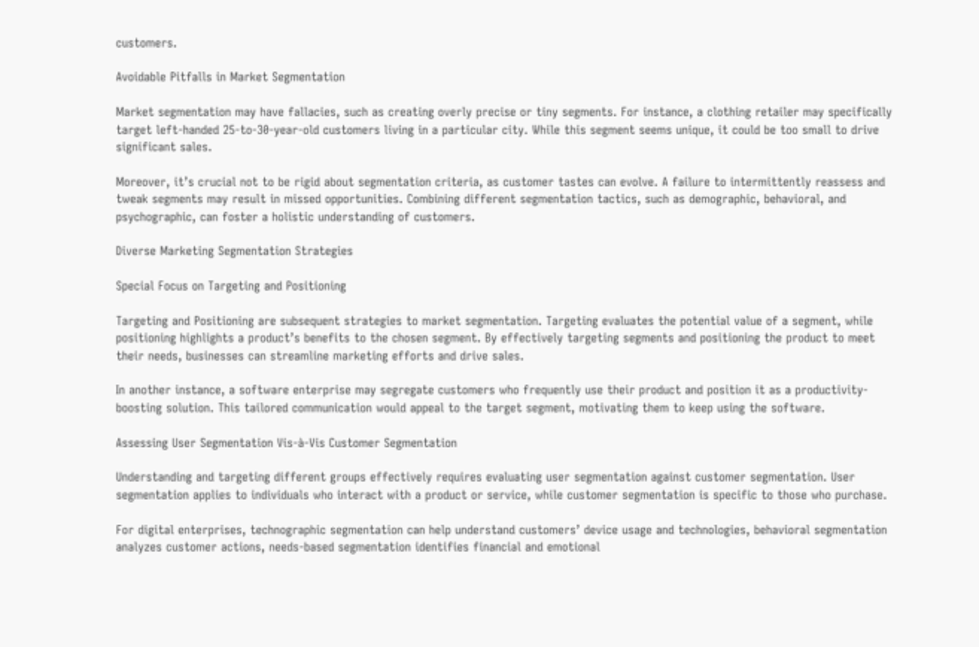customers.

Avoidable Pitfalls in Market Segmentation

Market segmentation may have fallacies, such as creating overly precise or tiny segments. For instance, a clothing retailer may specifically target left-handed 25-to-30-year-old customers living in a particular city. While this segment seems unique, it could be too small to drive significant sales.

Moreover, it’s crucial not to be rigid about segmentation criteria, as customer tastes can evolve. A failure to intermittently reassess and tweak segments may result in missed opportunities. Combining different segmentation tactics, such as demographic, behavioral, and psychographic, can foster a holistic understanding of customers.

Diverse Marketing Segmentation Strategies

Special Focus on Targeting and Positioning

Targeting and Positioning are subsequent strategies to market segmentation. Targeting evaluates the potential value of a segment, while positioning highlights a product’s benefits to the chosen segment. By effectively targeting segments and positioning the product to meet their needs, businesses can streamline marketing efforts and drive sales.

In another instance, a software enterprise may segregate customers who frequently use their product and position it as a productivity-boosting solution. This tailored communication would appeal to the target segment, motivating them to keep using the software.

Assessing User Segmentation Vis-à-Vis Customer Segmentation

Understanding and targeting different groups effectively requires evaluating user segmentation against customer segmentation. User segmentation applies to individuals who interact with a product or service, while customer segmentation is specific to those who purchase.

For digital enterprises, technographic segmentation can help understand customers’ device usage and technologies, behavioral segmentation analyzes customer actions, needs-based segmentation identifies financial and emotional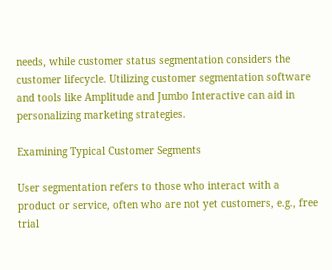needs, while customer status segmentation considers the customer lifecycle. Utilizing customer segmentation software and tools like Amplitude and Jumbo Interactive can aid in personalizing marketing strategies.

Examining Typical Customer Segments

User segmentation refers to those who interact with a product or service, often who are not yet customers, e.g., free trial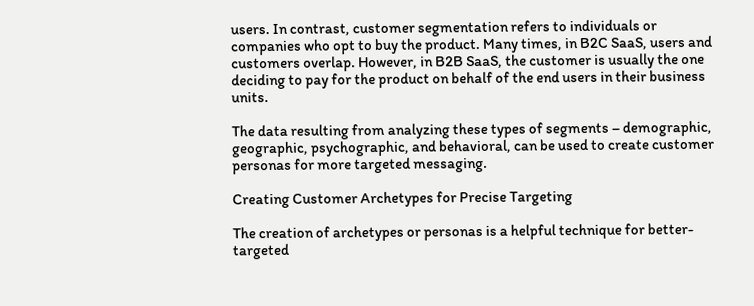users. In contrast, customer segmentation refers to individuals or companies who opt to buy the product. Many times, in B2C SaaS, users and customers overlap. However, in B2B SaaS, the customer is usually the one deciding to pay for the product on behalf of the end users in their business units.

The data resulting from analyzing these types of segments – demographic, geographic, psychographic, and behavioral, can be used to create customer personas for more targeted messaging.

Creating Customer Archetypes for Precise Targeting

The creation of archetypes or personas is a helpful technique for better-targeted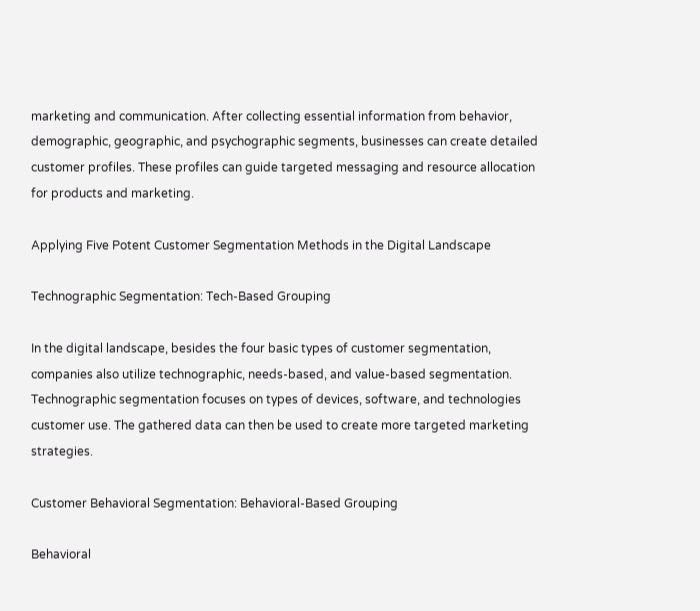marketing and communication. After collecting essential information from behavior, demographic, geographic, and psychographic segments, businesses can create detailed customer profiles. These profiles can guide targeted messaging and resource allocation for products and marketing.

Applying Five Potent Customer Segmentation Methods in the Digital Landscape

Technographic Segmentation: Tech-Based Grouping

In the digital landscape, besides the four basic types of customer segmentation, companies also utilize technographic, needs-based, and value-based segmentation. Technographic segmentation focuses on types of devices, software, and technologies customer use. The gathered data can then be used to create more targeted marketing strategies.

Customer Behavioral Segmentation: Behavioral-Based Grouping

Behavioral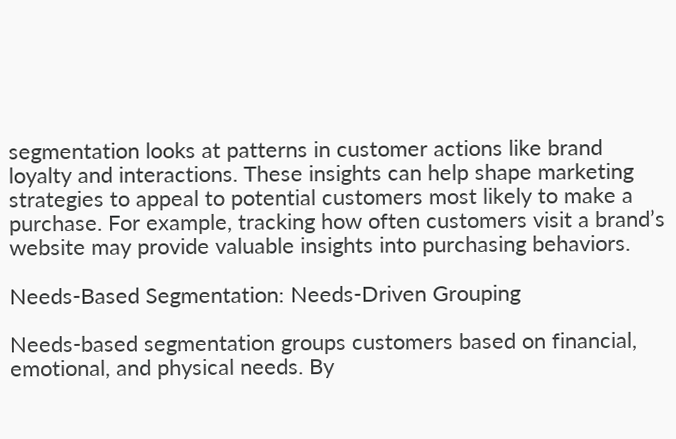segmentation looks at patterns in customer actions like brand loyalty and interactions. These insights can help shape marketing strategies to appeal to potential customers most likely to make a purchase. For example, tracking how often customers visit a brand’s website may provide valuable insights into purchasing behaviors.

Needs-Based Segmentation: Needs-Driven Grouping

Needs-based segmentation groups customers based on financial, emotional, and physical needs. By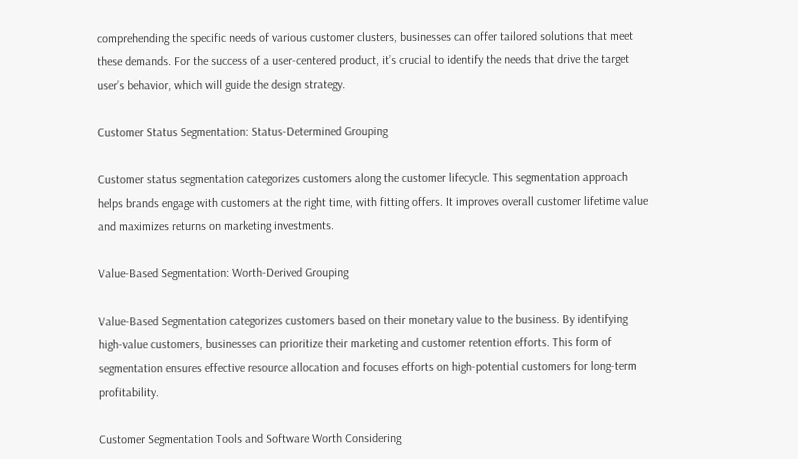comprehending the specific needs of various customer clusters, businesses can offer tailored solutions that meet these demands. For the success of a user-centered product, it’s crucial to identify the needs that drive the target user’s behavior, which will guide the design strategy.

Customer Status Segmentation: Status-Determined Grouping

Customer status segmentation categorizes customers along the customer lifecycle. This segmentation approach helps brands engage with customers at the right time, with fitting offers. It improves overall customer lifetime value and maximizes returns on marketing investments.

Value-Based Segmentation: Worth-Derived Grouping

Value-Based Segmentation categorizes customers based on their monetary value to the business. By identifying high-value customers, businesses can prioritize their marketing and customer retention efforts. This form of segmentation ensures effective resource allocation and focuses efforts on high-potential customers for long-term profitability.

Customer Segmentation Tools and Software Worth Considering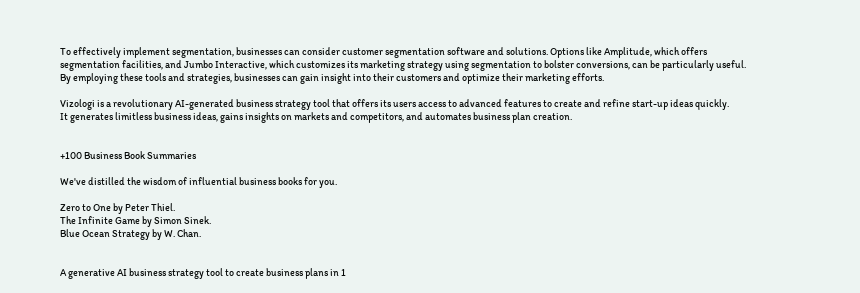To effectively implement segmentation, businesses can consider customer segmentation software and solutions. Options like Amplitude, which offers segmentation facilities, and Jumbo Interactive, which customizes its marketing strategy using segmentation to bolster conversions, can be particularly useful. By employing these tools and strategies, businesses can gain insight into their customers and optimize their marketing efforts.

Vizologi is a revolutionary AI-generated business strategy tool that offers its users access to advanced features to create and refine start-up ideas quickly.
It generates limitless business ideas, gains insights on markets and competitors, and automates business plan creation.


+100 Business Book Summaries

We've distilled the wisdom of influential business books for you.

Zero to One by Peter Thiel.
The Infinite Game by Simon Sinek.
Blue Ocean Strategy by W. Chan.


A generative AI business strategy tool to create business plans in 1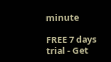minute

FREE 7 days trial ‐ Get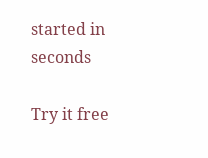started in seconds

Try it free